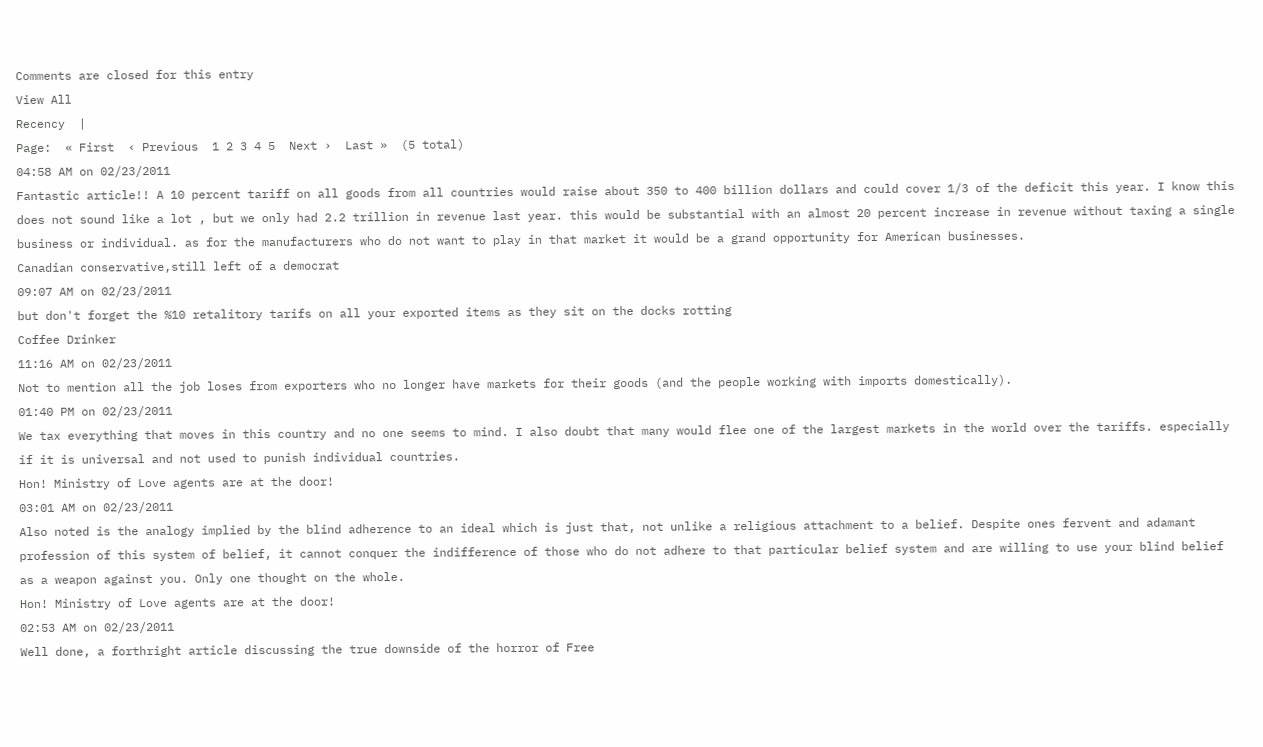Comments are closed for this entry
View All
Recency  |
Page:  « First  ‹ Previous  1 2 3 4 5  Next ›  Last »  (5 total)
04:58 AM on 02/23/2011
Fantastic article!! A 10 percent tariff on all goods from all countries would raise about 350 to 400 billion dollars and could cover 1/3 of the deficit this year. I know this does not sound like a lot , but we only had 2.2 trillion in revenue last year. this would be substantial with an almost 20 percent increase in revenue without taxing a single business or individual. as for the manufacturers who do not want to play in that market it would be a grand opportunity for American businesses.
Canadian conservative,still left of a democrat
09:07 AM on 02/23/2011
but don't forget the %10 retalitory tarifs on all your exported items as they sit on the docks rotting
Coffee Drinker
11:16 AM on 02/23/2011
Not to mention all the job loses from exporters who no longer have markets for their goods (and the people working with imports domestically).
01:40 PM on 02/23/2011
We tax everything that moves in this country and no one seems to mind. I also doubt that many would flee one of the largest markets in the world over the tariffs. especially if it is universal and not used to punish individual countries.
Hon! Ministry of Love agents are at the door!
03:01 AM on 02/23/2011
Also noted is the analogy implied by the blind adherence to an ideal which is just that, not unlike a religious attachment to a belief. Despite ones fervent and adamant profession of this system of belief, it cannot conquer the indifference of those who do not adhere to that particular belief system and are willing to use your blind belief as a weapon against you. Only one thought on the whole.
Hon! Ministry of Love agents are at the door!
02:53 AM on 02/23/2011
Well done, a forthright article discussing the true downside of the horror of Free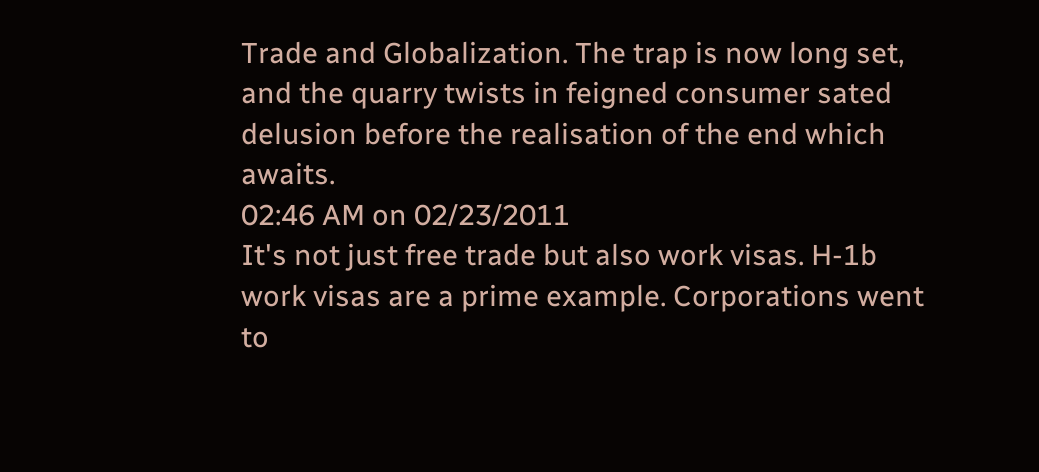Trade and Globalization. The trap is now long set, and the quarry twists in feigned consumer sated delusion before the realisation of the end which awaits.
02:46 AM on 02/23/2011
It's not just free trade but also work visas. H-1b work visas are a prime example. Corporations went to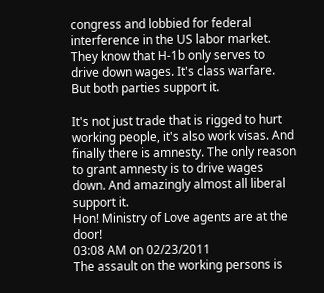congress and lobbied for federal interference in the US labor market. They know that H-1b only serves to drive down wages. It's class warfare. But both parties support it.

It's not just trade that is rigged to hurt working people, it's also work visas. And finally there is amnesty. The only reason to grant amnesty is to drive wages down. And amazingly almost all liberal support it.
Hon! Ministry of Love agents are at the door!
03:08 AM on 02/23/2011
The assault on the working persons is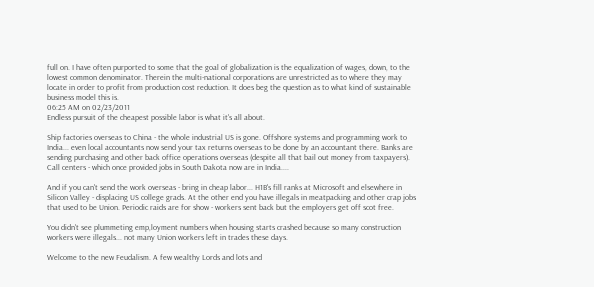full on. I have often purported to some that the goal of globalization is the equalization of wages, down, to the lowest common denominator. Therein the multi-national corporations are unrestricted as to where they may locate in order to profit from production cost reduction. It does beg the question as to what kind of sustainable business model this is.
06:25 AM on 02/23/2011
Endless pursuit of the cheapest possible labor is what it's all about.

Ship factories overseas to China - the whole industrial US is gone. Offshore systems and programming work to India... even local accountants now send your tax returns overseas to be done by an accountant there. Banks are sending purchasing and other back office operations overseas (despite all that bail out money from taxpayers). Call centers - which once provided jobs in South Dakota now are in India....

And if you can't send the work overseas - bring in cheap labor... H1B's fill ranks at Microsoft and elsewhere in Silicon Valley - displacing US college grads. At the other end you have illegals in meatpacking and other crap jobs that used to be Union. Periodic raids are for show - workers sent back but the employers get off scot free.

You didn't see plummeting emp,loyment numbers when housing starts crashed because so many construction workers were illegals... not many Union workers left in trades these days.

Welcome to the new Feudalism. A few wealthy Lords and lots and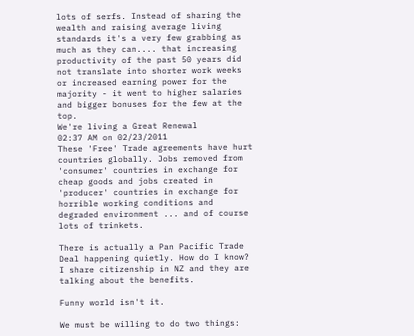lots of serfs. Instead of sharing the wealth and raising average living standards it's a very few grabbing as much as they can.... that increasing productivity of the past 50 years did not translate into shorter work weeks or increased earning power for the majority - it went to higher salaries and bigger bonuses for the few at the top.
We're living a Great Renewal
02:37 AM on 02/23/2011
These 'Free' Trade agreements have hurt countries globally. Jobs removed from 'consumer' countries in exchange for cheap goods and jobs created in 'producer' countries in exchange for horrible working conditions and degraded environment ... and of course lots of trinkets.

There is actually a Pan Pacific Trade Deal happening quietly. How do I know? I share citizenship in NZ and they are talking about the benefits.

Funny world isn't it.

We must be willing to do two things: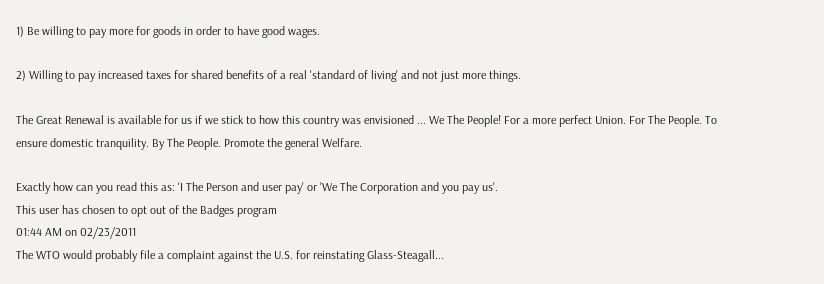1) Be willing to pay more for goods in order to have good wages.

2) Willing to pay increased taxes for shared benefits of a real 'standard of living' and not just more things.

The Great Renewal is available for us if we stick to how this country was envisioned ... We The People! For a more perfect Union. For The People. To ensure domestic tranquility. By The People. Promote the general Welfare.

Exactly how can you read this as: 'I The Person and user pay' or 'We The Corporation and you pay us'.
This user has chosen to opt out of the Badges program
01:44 AM on 02/23/2011
The WTO would probably file a complaint against the U.S. for reinstating Glass-Steagall...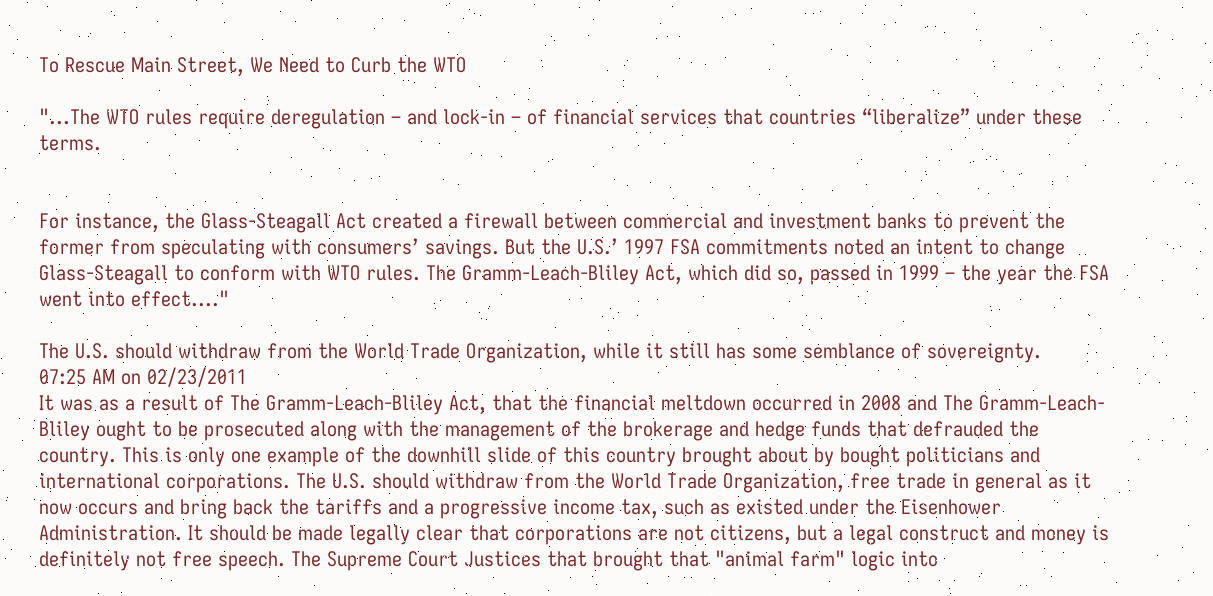To Rescue Main Street, We Need to Curb the WTO

"...The WTO rules require deregulation – and lock-in – of financial services that countries “liberalize” under these terms.


For instance, the Glass-Steagall Act created a firewall between commercial and investment banks to prevent the former from speculating with consumers’ savings. But the U.S.’ 1997 FSA commitments noted an intent to change Glass-Steagall to conform with WTO rules. The Gramm-Leach-Bliley Act, which did so, passed in 1999 – the year the FSA went into effect...."

The U.S. should withdraw from the World Trade Organization, while it still has some semblance of sovereignty.
07:25 AM on 02/23/2011
It was as a result of The Gramm-Leach-Bliley Act, that the financial meltdown occurred in 2008 and The Gramm-Leach-Bliley ought to be prosecuted along with the management of the brokerage and hedge funds that defrauded the country. This is only one example of the downhill slide of this country brought about by bought politicians and international corporations. The U.S. should withdraw from the World Trade Organization, free trade in general as it now occurs and bring back the tariffs and a progressive income tax, such as existed under the Eisenhower Administration. It should be made legally clear that corporations are not citizens, but a legal construct and money is definitely not free speech. The Supreme Court Justices that brought that "animal farm" logic into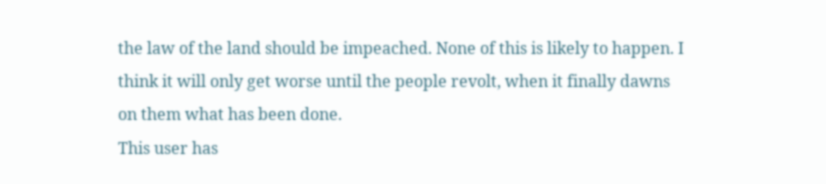the law of the land should be impeached. None of this is likely to happen. I think it will only get worse until the people revolt, when it finally dawns on them what has been done.
This user has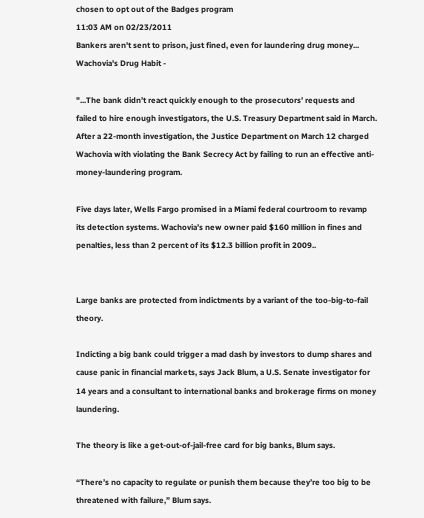chosen to opt out of the Badges program
11:03 AM on 02/23/2011
Bankers aren't sent to prison, just fined, even for laundering drug money...
Wachovia's Drug Habit -

"...The bank didn’t react quickly enough to the prosecutors’ requests and failed to hire enough investigators, the U.S. Treasury Department said in March. After a 22-month investigation, the Justice Department on March 12 charged Wachovia with violating the Bank Secrecy Act by failing to run an effective anti-money-laundering program.

Five days later, Wells Fargo promised in a Miami federal courtroom to revamp its detection systems. Wachovia’s new owner paid $160 million in fines and penalties, less than 2 percent of its $12.3 billion profit in 2009..


Large banks are protected from indictments by a variant of the too-big-to-fail theory.

Indicting a big bank could trigger a mad dash by investors to dump shares and cause panic in financial markets, says Jack Blum, a U.S. Senate investigator for 14 years and a consultant to international banks and brokerage firms on money laundering.

The theory is like a get-out-of-jail-free card for big banks, Blum says.

“There’s no capacity to regulate or punish them because they’re too big to be threatened with failure,” Blum says.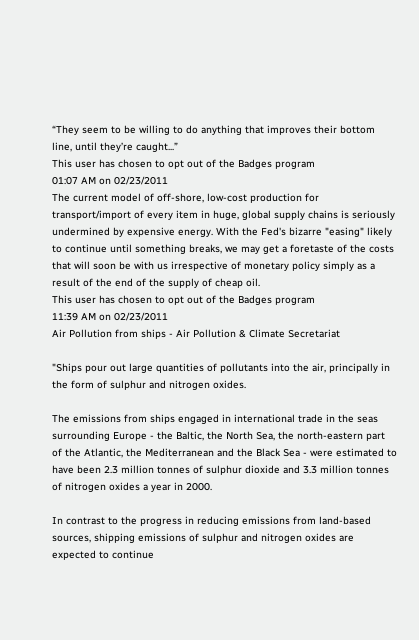“They seem to be willing to do anything that improves their bottom line, until they’re caught...”
This user has chosen to opt out of the Badges program
01:07 AM on 02/23/2011
The current model of off-shore, low-cost production for transport/import of every item in huge, global supply chains is seriously undermined by expensive energy. With the Fed's bizarre "easing" likely to continue until something breaks, we may get a foretaste of the costs that will soon be with us irrespective of monetary policy simply as a result of the end of the supply of cheap oil.
This user has chosen to opt out of the Badges program
11:39 AM on 02/23/2011
Air Pollution from ships - Air Pollution & Climate Secretariat

"Ships pour out large quantities of pollutants into the air, principally in the form of sulphur and nitrogen oxides.

The emissions from ships engaged in international trade in the seas surrounding Europe - the Baltic, the North Sea, the north-eastern part of the Atlantic, the Mediterranean and the Black Sea - were estimated to have been 2.3 million tonnes of sulphur dioxide and 3.3 million tonnes of nitrogen oxides a year in 2000.

In contrast to the progress in reducing emissions from land-based sources, shipping emissions of sulphur and nitrogen oxides are expected to continue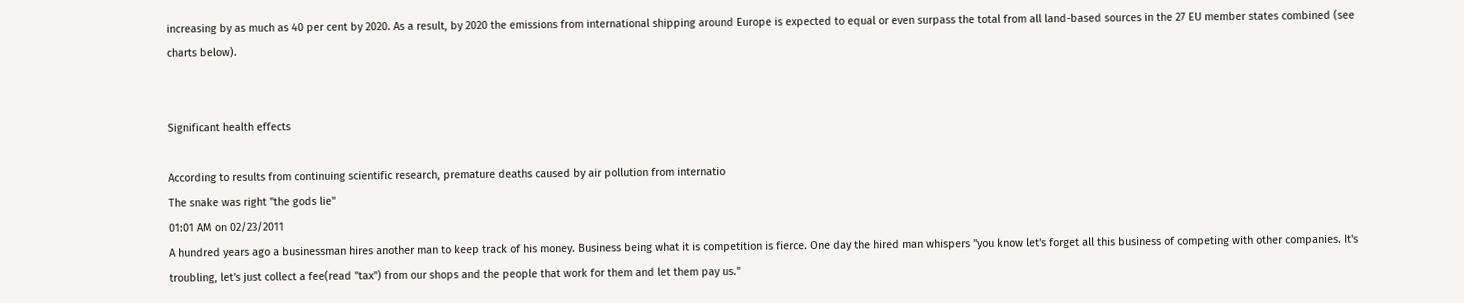increasing by as much as 40 per cent by 2020. As a result, by 2020 the emissions from international shipping around Europe is expected to equal or even surpass the total from all land-based sources in the 27 EU member states combined (see charts below).


Significant health effects

According to results from continuing scientific research, premature deaths caused by air pollution from internatio
The snake was right "the gods lie"
01:01 AM on 02/23/2011
A hundred years ago a businessman hires another man to keep track of his money. Business being what it is competition is fierce. One day the hired man whispers "you know let's forget all this business of competing with other companies. It's troubling, let's just collect a fee(read "tax") from our shops and the people that work for them and let them pay us."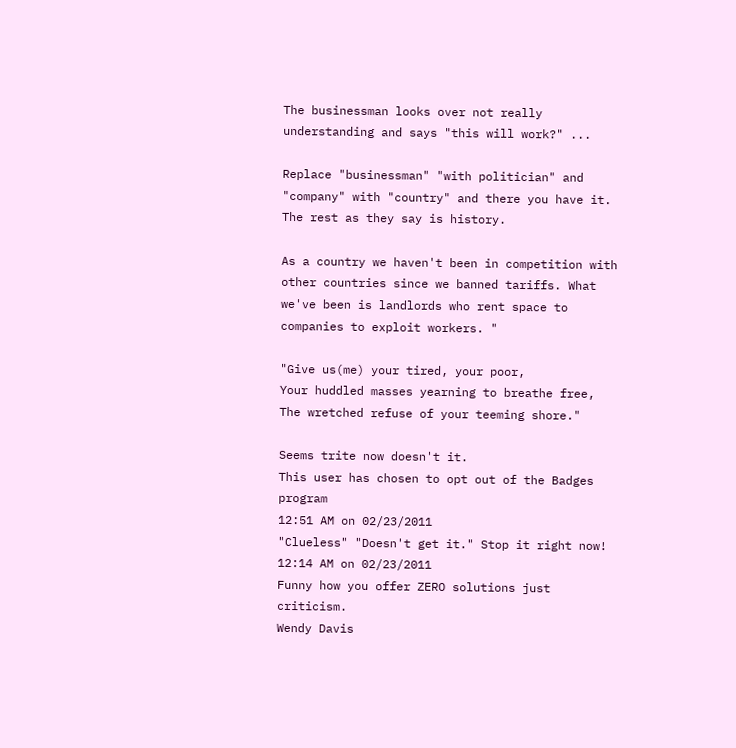The businessman looks over not really understanding and says "this will work?" ...

Replace "businessman" "with politician" and "company" with "country" and there you have it. The rest as they say is history.

As a country we haven't been in competition with other countries since we banned tariffs. What we've been is landlords who rent space to companies to exploit workers. "

"Give us(me) your tired, your poor,
Your huddled masses yearning to breathe free,
The wretched refuse of your teeming shore."

Seems trite now doesn't it.
This user has chosen to opt out of the Badges program
12:51 AM on 02/23/2011
"Clueless" "Doesn't get it." Stop it right now!
12:14 AM on 02/23/2011
Funny how you offer ZERO solutions just criticism.
Wendy Davis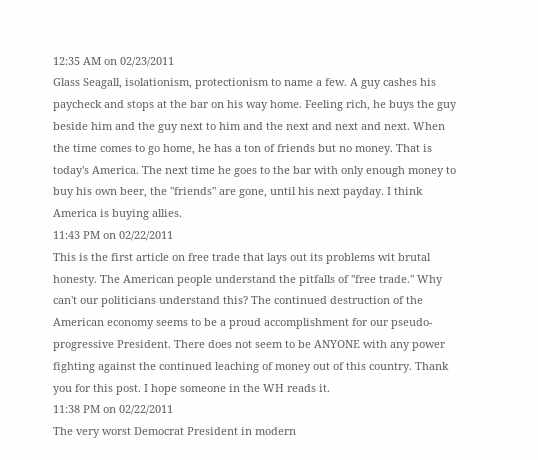12:35 AM on 02/23/2011
Glass Seagall, isolationism, protectionism to name a few. A guy cashes his paycheck and stops at the bar on his way home. Feeling rich, he buys the guy beside him and the guy next to him and the next and next and next. When the time comes to go home, he has a ton of friends but no money. That is today's America. The next time he goes to the bar with only enough money to buy his own beer, the "friends" are gone, until his next payday. I think America is buying allies.
11:43 PM on 02/22/2011
This is the first article on free trade that lays out its problems wit brutal honesty. The American people understand the pitfalls of "free trade." Why can't our politicians understand this? The continued destruction of the American economy seems to be a proud accomplishment for our pseudo-progressive President. There does not seem to be ANYONE with any power fighting against the continued leaching of money out of this country. Thank you for this post. I hope someone in the WH reads it.
11:38 PM on 02/22/2011
The very worst Democrat President in modern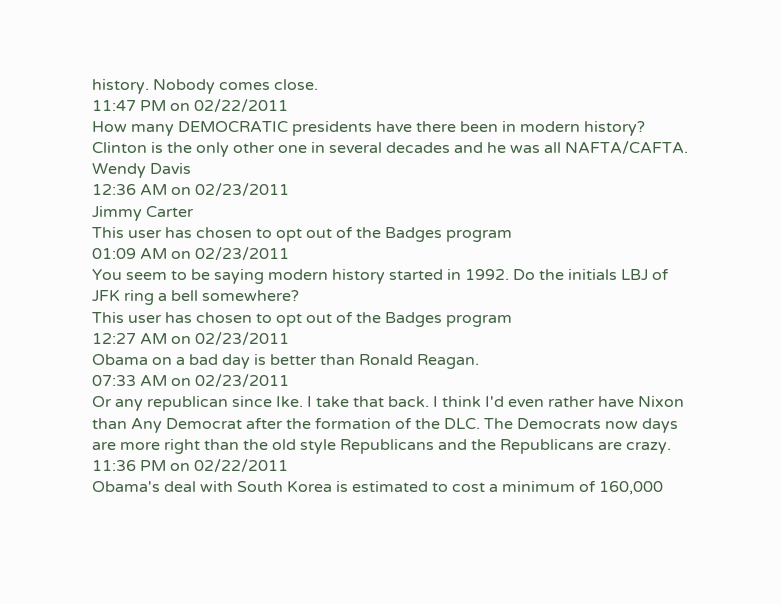history. Nobody comes close.
11:47 PM on 02/22/2011
How many DEMOCRATIC presidents have there been in modern history? Clinton is the only other one in several decades and he was all NAFTA/CAFTA.
Wendy Davis
12:36 AM on 02/23/2011
Jimmy Carter
This user has chosen to opt out of the Badges program
01:09 AM on 02/23/2011
You seem to be saying modern history started in 1992. Do the initials LBJ of JFK ring a bell somewhere?
This user has chosen to opt out of the Badges program
12:27 AM on 02/23/2011
Obama on a bad day is better than Ronald Reagan.
07:33 AM on 02/23/2011
Or any republican since Ike. I take that back. I think I'd even rather have Nixon than Any Democrat after the formation of the DLC. The Democrats now days are more right than the old style Republicans and the Republicans are crazy.
11:36 PM on 02/22/2011
Obama's deal with South Korea is estimated to cost a minimum of 160,000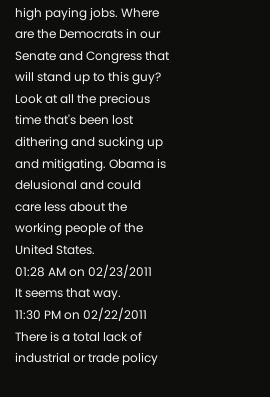high paying jobs. Where are the Democrats in our Senate and Congress that will stand up to this guy? Look at all the precious time that's been lost dithering and sucking up and mitigating. Obama is delusional and could care less about the working people of the United States.
01:28 AM on 02/23/2011
It seems that way.
11:30 PM on 02/22/2011
There is a total lack of industrial or trade policy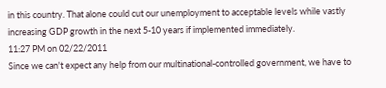in this country. That alone could cut our unemployment to acceptable levels while vastly increasing GDP growth in the next 5-10 years if implemented immediately.
11:27 PM on 02/22/2011
Since we can't expect any help from our multinational-controlled government, we have to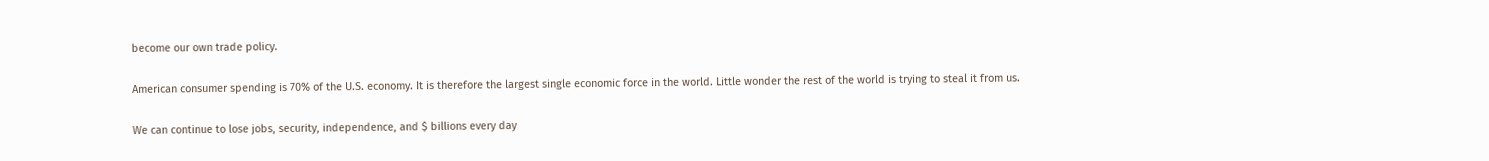become our own trade policy.

American consumer spending is 70% of the U.S. economy. It is therefore the largest single economic force in the world. Little wonder the rest of the world is trying to steal it from us.

We can continue to lose jobs, security, independence, and $ billions every day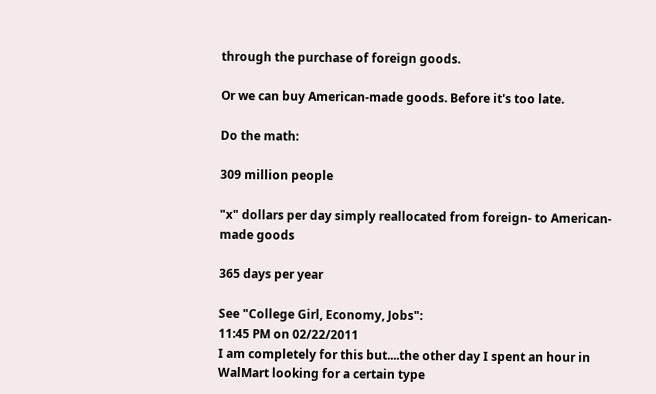through the purchase of foreign goods.

Or we can buy American-made goods. Before it's too late.

Do the math:

309 million people

"x" dollars per day simply reallocated from foreign- to American-made goods

365 days per year

See "College Girl, Economy, Jobs":
11:45 PM on 02/22/2011
I am completely for this but....the other day I spent an hour in WalMart looking for a certain type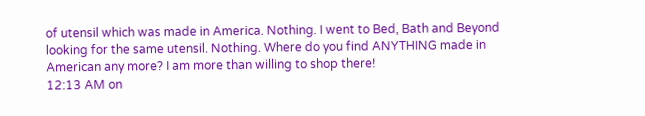of utensil which was made in America. Nothing. I went to Bed, Bath and Beyond looking for the same utensil. Nothing. Where do you find ANYTHING made in American any more? I am more than willing to shop there!
12:13 AM on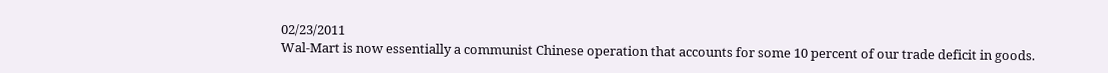02/23/2011
Wal-Mart is now essentially a communist Chinese operation that accounts for some 10 percent of our trade deficit in goods.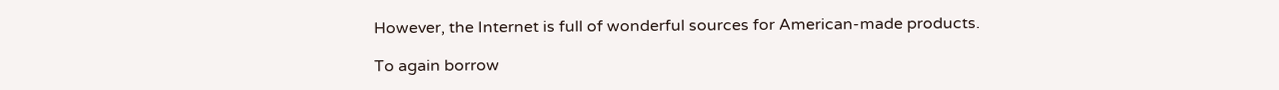However, the Internet is full of wonderful sources for American-made products.

To again borrow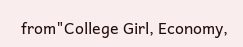from"College Girl, Economy,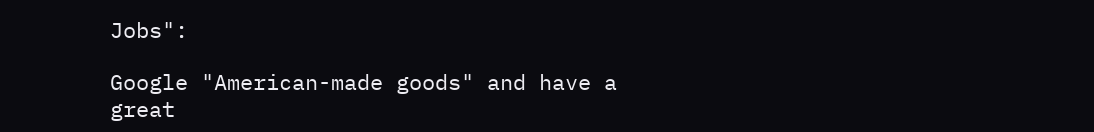Jobs":

Google "American-made goods" and have a great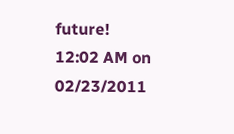future!
12:02 AM on 02/23/2011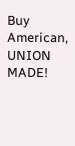Buy American, UNION MADE!